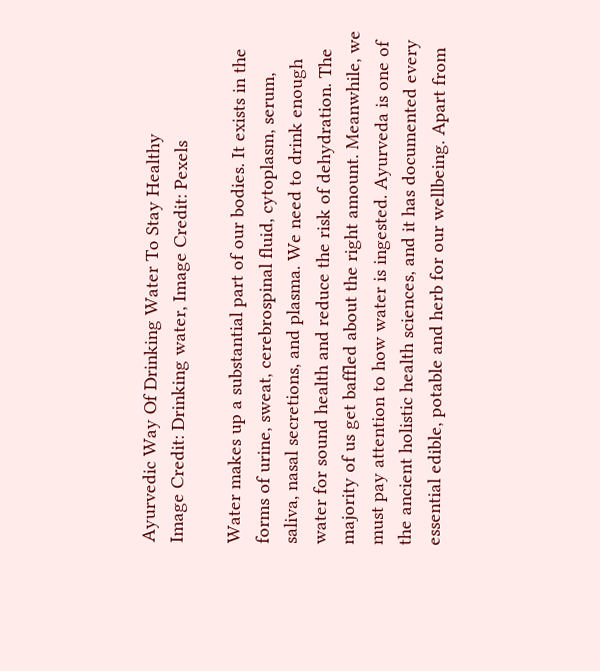Ayurvedic Way Of Drinking Water To Stay Healthy
Image Credit: Drinking water, Image Credit: Pexels

Water makes up a substantial part of our bodies. It exists in the forms of urine, sweat, cerebrospinal fluid, cytoplasm, serum, saliva, nasal secretions, and plasma. We need to drink enough water for sound health and reduce the risk of dehydration. The majority of us get baffled about the right amount. Meanwhile, we must pay attention to how water is ingested. Ayurveda is one of the ancient holistic health sciences, and it has documented every essential edible, potable and herb for our wellbeing. Apart from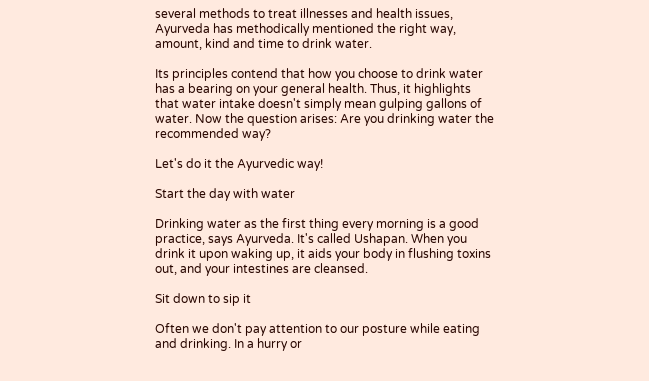several methods to treat illnesses and health issues, Ayurveda has methodically mentioned the right way, amount, kind and time to drink water.

Its principles contend that how you choose to drink water has a bearing on your general health. Thus, it highlights that water intake doesn't simply mean gulping gallons of water. Now the question arises: Are you drinking water the recommended way?

Let's do it the Ayurvedic way!

Start the day with water

Drinking water as the first thing every morning is a good practice, says Ayurveda. It's called Ushapan. When you drink it upon waking up, it aids your body in flushing toxins out, and your intestines are cleansed.

Sit down to sip it

Often we don't pay attention to our posture while eating and drinking. In a hurry or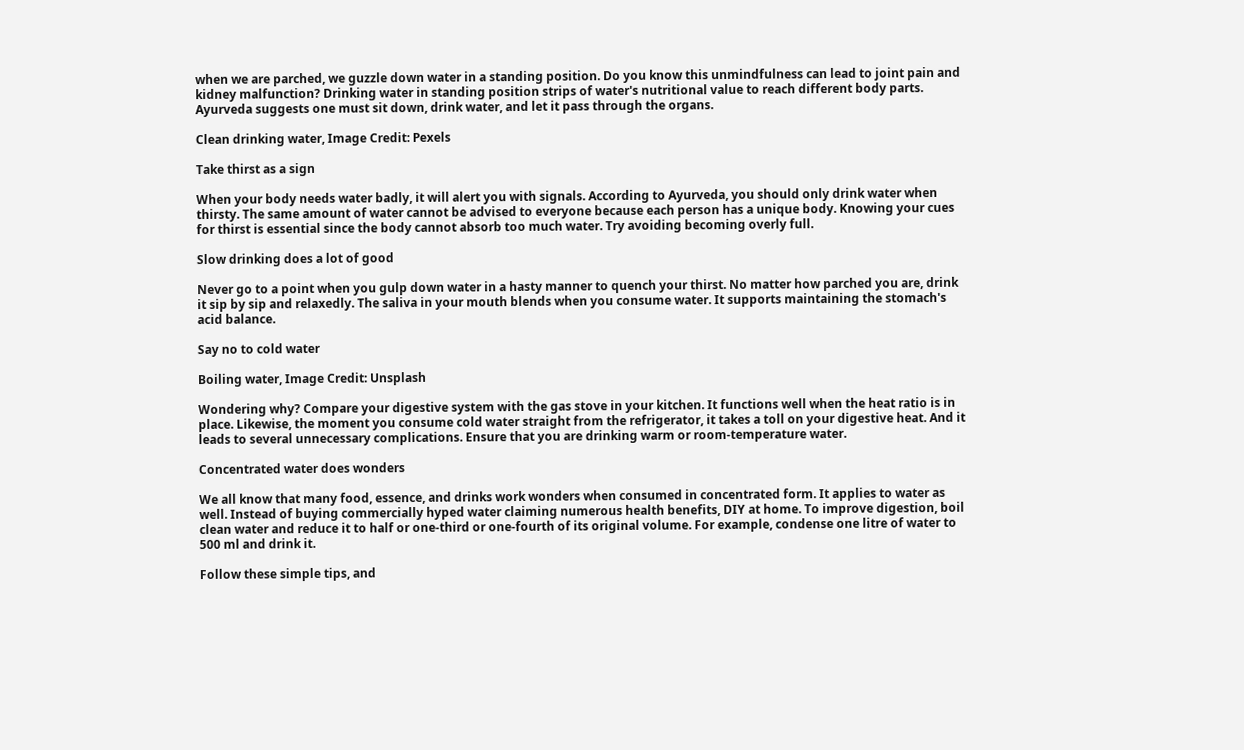when we are parched, we guzzle down water in a standing position. Do you know this unmindfulness can lead to joint pain and kidney malfunction? Drinking water in standing position strips of water's nutritional value to reach different body parts. Ayurveda suggests one must sit down, drink water, and let it pass through the organs.

Clean drinking water, Image Credit: Pexels

Take thirst as a sign

When your body needs water badly, it will alert you with signals. According to Ayurveda, you should only drink water when thirsty. The same amount of water cannot be advised to everyone because each person has a unique body. Knowing your cues for thirst is essential since the body cannot absorb too much water. Try avoiding becoming overly full.

Slow drinking does a lot of good

Never go to a point when you gulp down water in a hasty manner to quench your thirst. No matter how parched you are, drink it sip by sip and relaxedly. The saliva in your mouth blends when you consume water. It supports maintaining the stomach's acid balance.

Say no to cold water

Boiling water, Image Credit: Unsplash

Wondering why? Compare your digestive system with the gas stove in your kitchen. It functions well when the heat ratio is in place. Likewise, the moment you consume cold water straight from the refrigerator, it takes a toll on your digestive heat. And it leads to several unnecessary complications. Ensure that you are drinking warm or room-temperature water.

Concentrated water does wonders

We all know that many food, essence, and drinks work wonders when consumed in concentrated form. It applies to water as well. Instead of buying commercially hyped water claiming numerous health benefits, DIY at home. To improve digestion, boil clean water and reduce it to half or one-third or one-fourth of its original volume. For example, condense one litre of water to 500 ml and drink it.

Follow these simple tips, and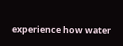experience how water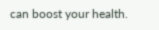can boost your health.